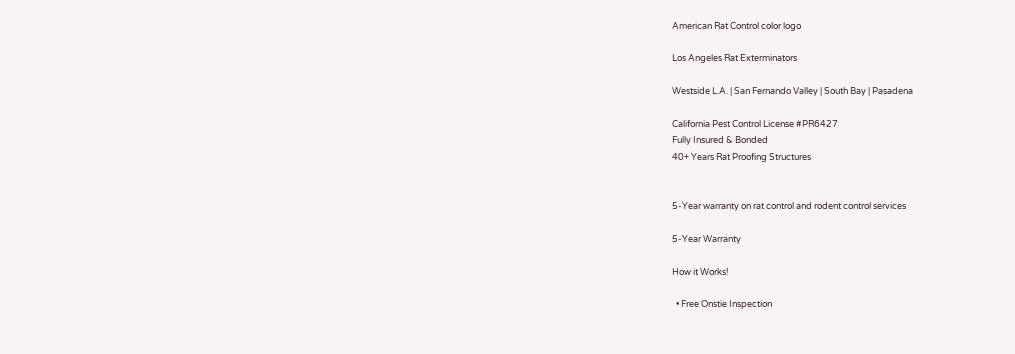American Rat Control color logo

Los Angeles Rat Exterminators

Westside L.A. | San Fernando Valley | South Bay | Pasadena

California Pest Control License #PR6427
Fully Insured & Bonded
40+ Years Rat Proofing Structures


5-Year warranty on rat control and rodent control services

5-Year Warranty

How it Works!

  • Free Onstie Inspection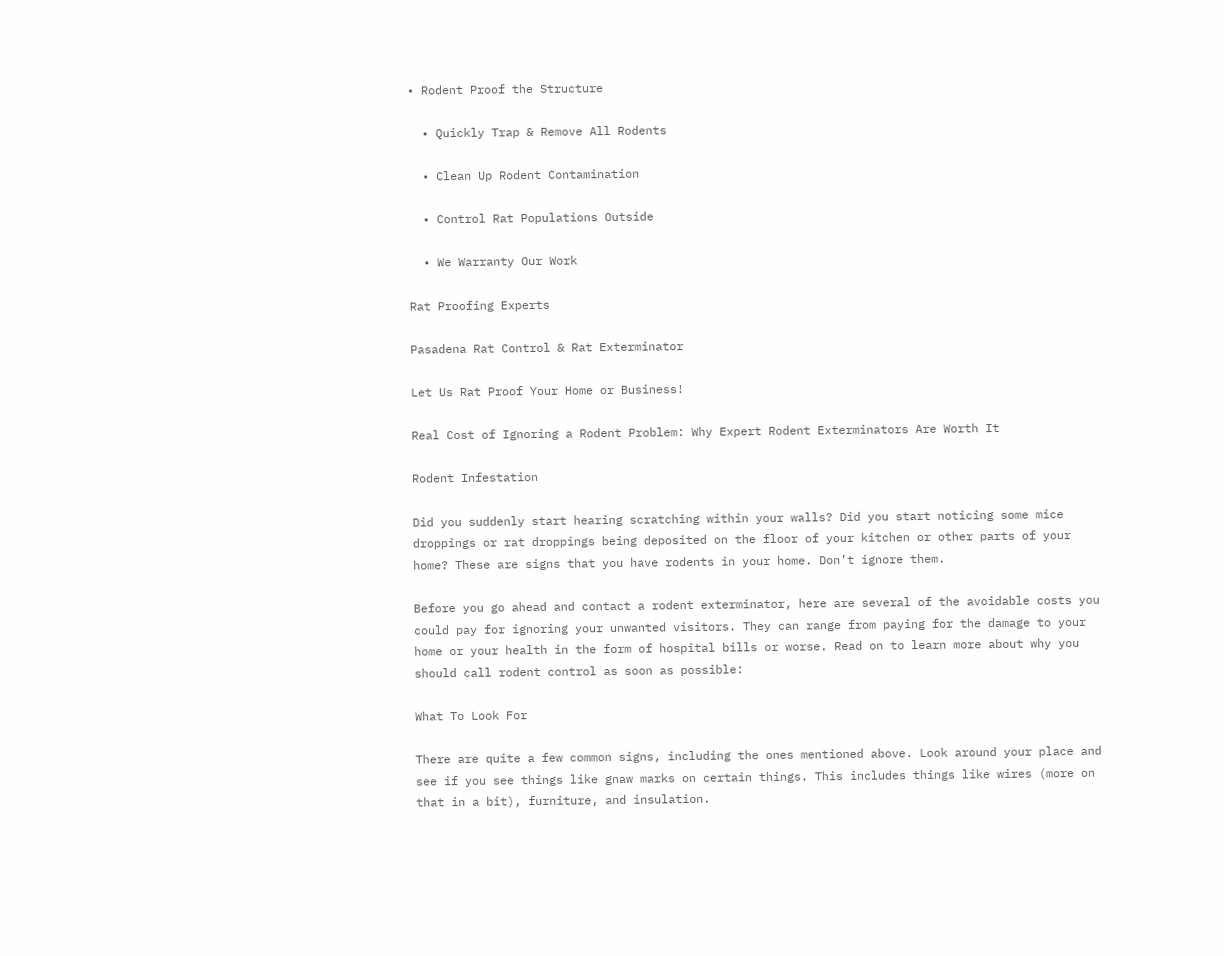• Rodent Proof the Structure

  • Quickly Trap & Remove All Rodents

  • Clean Up Rodent Contamination

  • Control Rat Populations Outside

  • We Warranty Our Work

Rat Proofing Experts

Pasadena Rat Control & Rat Exterminator

Let Us Rat Proof Your Home or Business!

Real Cost of Ignoring a Rodent Problem: Why Expert Rodent Exterminators Are Worth It

Rodent Infestation

Did you suddenly start hearing scratching within your walls? Did you start noticing some mice droppings or rat droppings being deposited on the floor of your kitchen or other parts of your home? These are signs that you have rodents in your home. Don’t ignore them.

Before you go ahead and contact a rodent exterminator, here are several of the avoidable costs you could pay for ignoring your unwanted visitors. They can range from paying for the damage to your home or your health in the form of hospital bills or worse. Read on to learn more about why you should call rodent control as soon as possible:

What To Look For

There are quite a few common signs, including the ones mentioned above. Look around your place and see if you see things like gnaw marks on certain things. This includes things like wires (more on that in a bit), furniture, and insulation.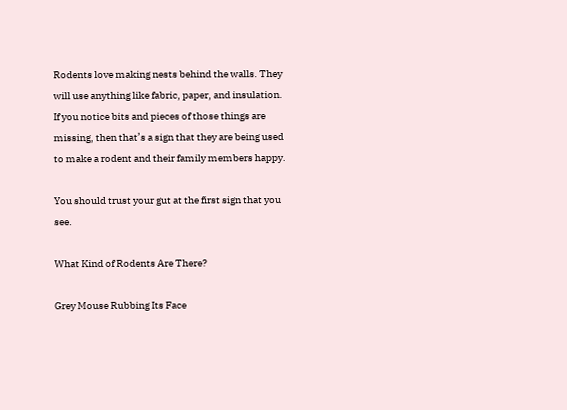Rodents love making nests behind the walls. They will use anything like fabric, paper, and insulation. If you notice bits and pieces of those things are missing, then that’s a sign that they are being used to make a rodent and their family members happy.

You should trust your gut at the first sign that you see.

What Kind of Rodents Are There?

Grey Mouse Rubbing Its Face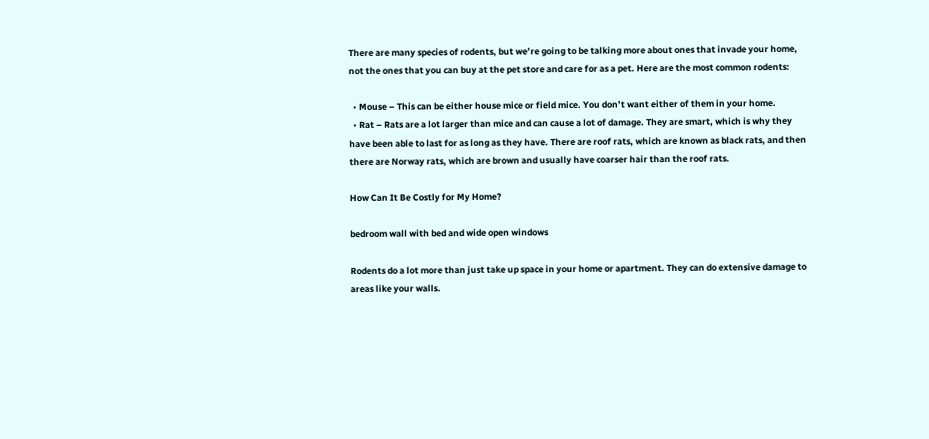There are many species of rodents, but we’re going to be talking more about ones that invade your home, not the ones that you can buy at the pet store and care for as a pet. Here are the most common rodents:

  • Mouse – This can be either house mice or field mice. You don’t want either of them in your home.
  • Rat – Rats are a lot larger than mice and can cause a lot of damage. They are smart, which is why they have been able to last for as long as they have. There are roof rats, which are known as black rats, and then there are Norway rats, which are brown and usually have coarser hair than the roof rats.

How Can It Be Costly for My Home?

bedroom wall with bed and wide open windows

Rodents do a lot more than just take up space in your home or apartment. They can do extensive damage to areas like your walls.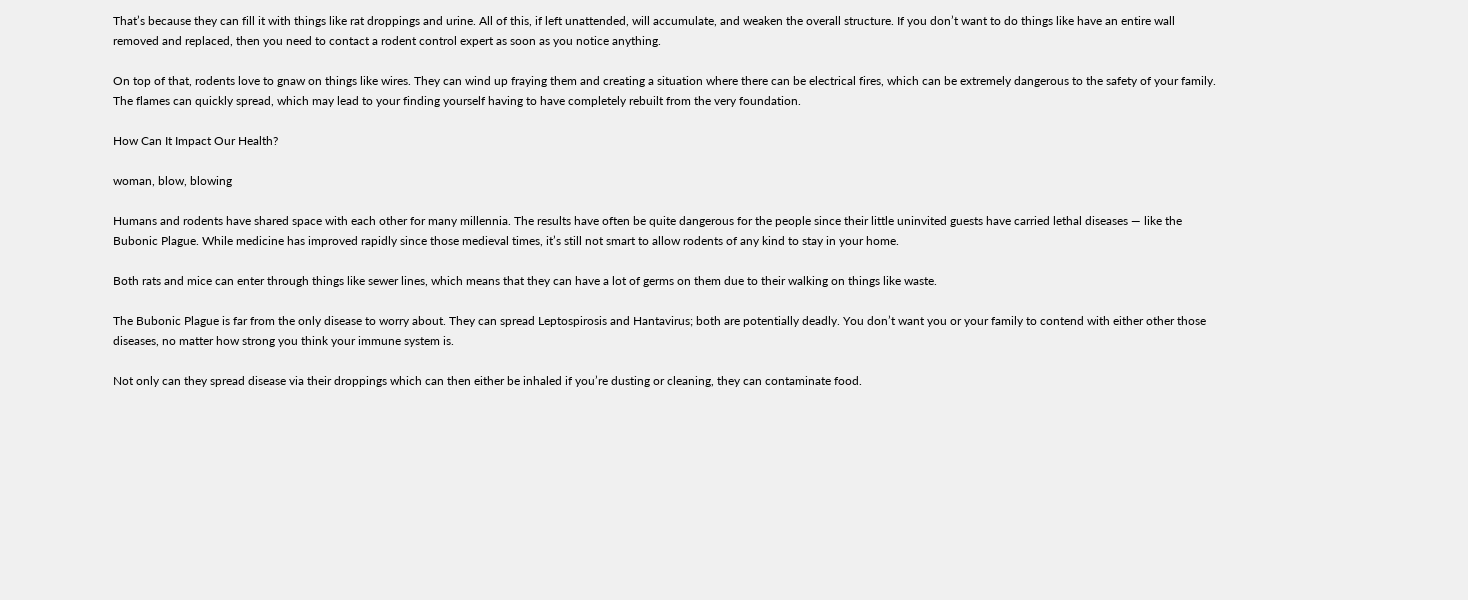That’s because they can fill it with things like rat droppings and urine. All of this, if left unattended, will accumulate, and weaken the overall structure. If you don’t want to do things like have an entire wall removed and replaced, then you need to contact a rodent control expert as soon as you notice anything.

On top of that, rodents love to gnaw on things like wires. They can wind up fraying them and creating a situation where there can be electrical fires, which can be extremely dangerous to the safety of your family. The flames can quickly spread, which may lead to your finding yourself having to have completely rebuilt from the very foundation.

How Can It Impact Our Health?

woman, blow, blowing

Humans and rodents have shared space with each other for many millennia. The results have often be quite dangerous for the people since their little uninvited guests have carried lethal diseases — like the Bubonic Plague. While medicine has improved rapidly since those medieval times, it’s still not smart to allow rodents of any kind to stay in your home.

Both rats and mice can enter through things like sewer lines, which means that they can have a lot of germs on them due to their walking on things like waste.

The Bubonic Plague is far from the only disease to worry about. They can spread Leptospirosis and Hantavirus; both are potentially deadly. You don’t want you or your family to contend with either other those diseases, no matter how strong you think your immune system is.

Not only can they spread disease via their droppings which can then either be inhaled if you’re dusting or cleaning, they can contaminate food.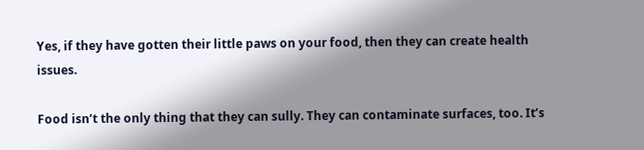Yes, if they have gotten their little paws on your food, then they can create health issues.

Food isn’t the only thing that they can sully. They can contaminate surfaces, too. It’s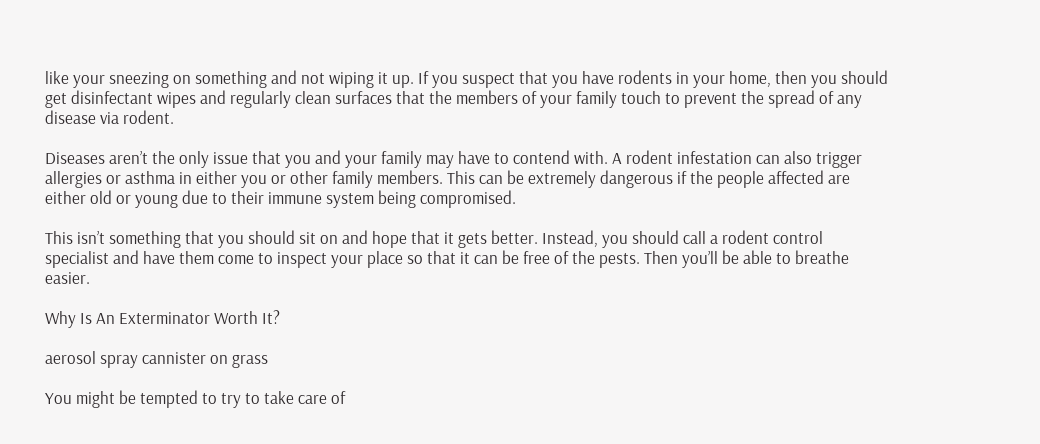like your sneezing on something and not wiping it up. If you suspect that you have rodents in your home, then you should get disinfectant wipes and regularly clean surfaces that the members of your family touch to prevent the spread of any disease via rodent.

Diseases aren’t the only issue that you and your family may have to contend with. A rodent infestation can also trigger allergies or asthma in either you or other family members. This can be extremely dangerous if the people affected are either old or young due to their immune system being compromised.

This isn’t something that you should sit on and hope that it gets better. Instead, you should call a rodent control specialist and have them come to inspect your place so that it can be free of the pests. Then you’ll be able to breathe easier.

Why Is An Exterminator Worth It?

aerosol spray cannister on grass

You might be tempted to try to take care of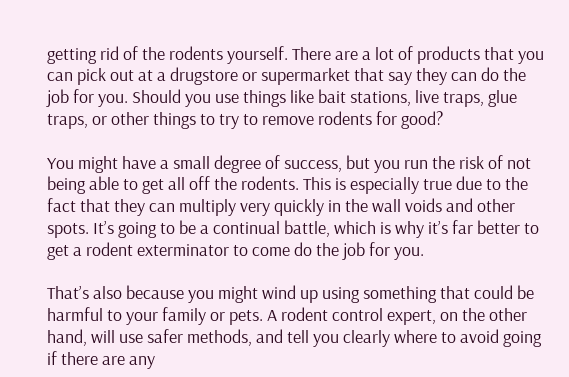getting rid of the rodents yourself. There are a lot of products that you can pick out at a drugstore or supermarket that say they can do the job for you. Should you use things like bait stations, live traps, glue traps, or other things to try to remove rodents for good?

You might have a small degree of success, but you run the risk of not being able to get all off the rodents. This is especially true due to the fact that they can multiply very quickly in the wall voids and other spots. It’s going to be a continual battle, which is why it’s far better to get a rodent exterminator to come do the job for you.

That’s also because you might wind up using something that could be harmful to your family or pets. A rodent control expert, on the other hand, will use safer methods, and tell you clearly where to avoid going if there are any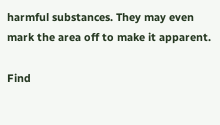harmful substances. They may even mark the area off to make it apparent.

Find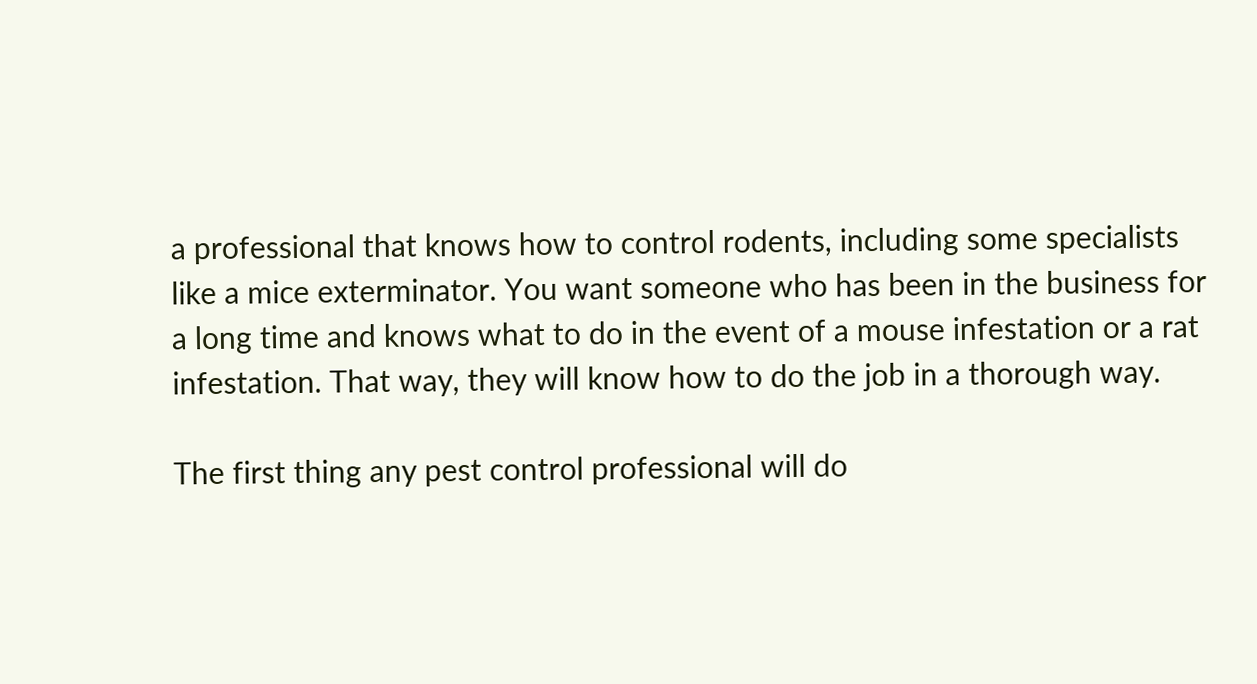a professional that knows how to control rodents, including some specialists like a mice exterminator. You want someone who has been in the business for a long time and knows what to do in the event of a mouse infestation or a rat infestation. That way, they will know how to do the job in a thorough way.

The first thing any pest control professional will do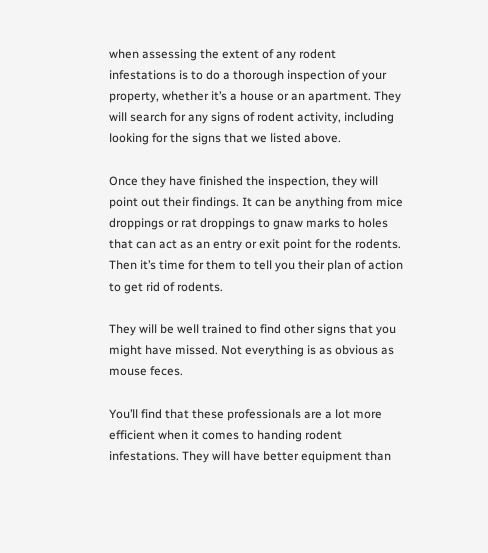when assessing the extent of any rodent infestations is to do a thorough inspection of your property, whether it’s a house or an apartment. They will search for any signs of rodent activity, including looking for the signs that we listed above.

Once they have finished the inspection, they will point out their findings. It can be anything from mice droppings or rat droppings to gnaw marks to holes that can act as an entry or exit point for the rodents. Then it’s time for them to tell you their plan of action to get rid of rodents.

They will be well trained to find other signs that you might have missed. Not everything is as obvious as mouse feces.

You’ll find that these professionals are a lot more efficient when it comes to handing rodent infestations. They will have better equipment than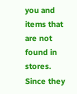you and items that are not found in stores. Since they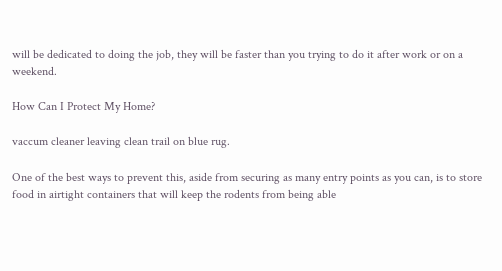will be dedicated to doing the job, they will be faster than you trying to do it after work or on a weekend.

How Can I Protect My Home?

vaccum cleaner leaving clean trail on blue rug.

One of the best ways to prevent this, aside from securing as many entry points as you can, is to store food in airtight containers that will keep the rodents from being able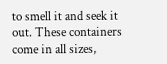to smell it and seek it out. These containers come in all sizes,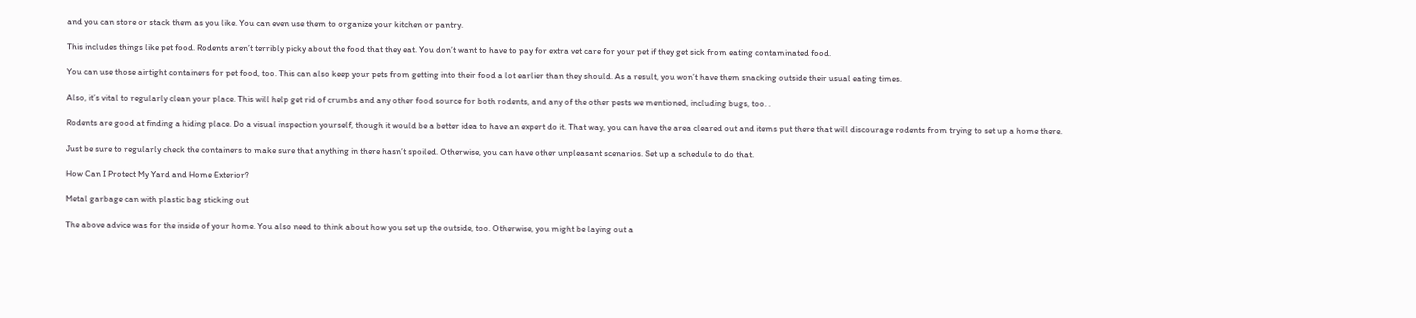and you can store or stack them as you like. You can even use them to organize your kitchen or pantry.

This includes things like pet food. Rodents aren’t terribly picky about the food that they eat. You don’t want to have to pay for extra vet care for your pet if they get sick from eating contaminated food.

You can use those airtight containers for pet food, too. This can also keep your pets from getting into their food a lot earlier than they should. As a result, you won’t have them snacking outside their usual eating times.

Also, it’s vital to regularly clean your place. This will help get rid of crumbs and any other food source for both rodents, and any of the other pests we mentioned, including bugs, too. .

Rodents are good at finding a hiding place. Do a visual inspection yourself, though it would be a better idea to have an expert do it. That way, you can have the area cleared out and items put there that will discourage rodents from trying to set up a home there.

Just be sure to regularly check the containers to make sure that anything in there hasn’t spoiled. Otherwise, you can have other unpleasant scenarios. Set up a schedule to do that.

How Can I Protect My Yard and Home Exterior?

Metal garbage can with plastic bag sticking out

The above advice was for the inside of your home. You also need to think about how you set up the outside, too. Otherwise, you might be laying out a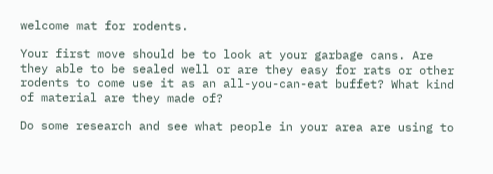welcome mat for rodents.

Your first move should be to look at your garbage cans. Are they able to be sealed well or are they easy for rats or other rodents to come use it as an all-you-can-eat buffet? What kind of material are they made of?

Do some research and see what people in your area are using to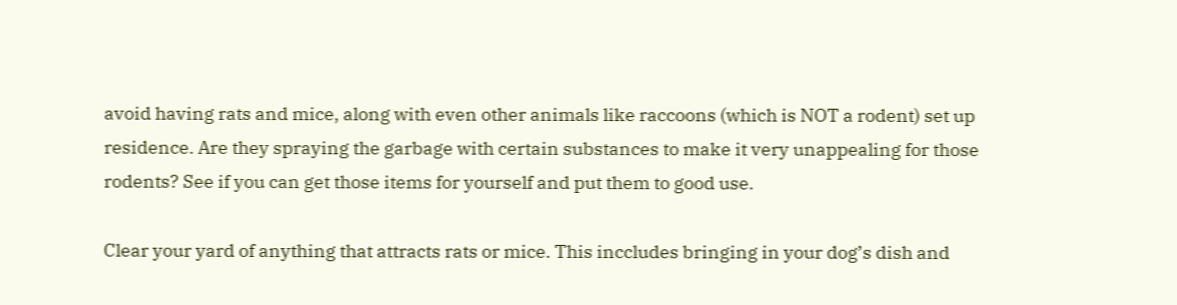avoid having rats and mice, along with even other animals like raccoons (which is NOT a rodent) set up residence. Are they spraying the garbage with certain substances to make it very unappealing for those rodents? See if you can get those items for yourself and put them to good use.

Clear your yard of anything that attracts rats or mice. This inccludes bringing in your dog’s dish and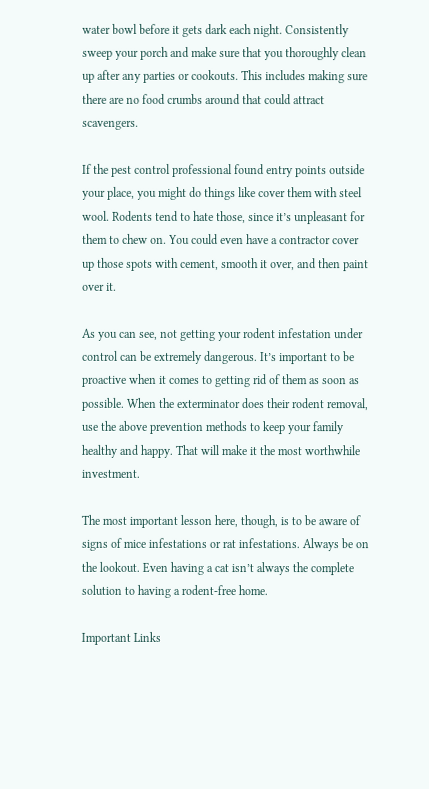water bowl before it gets dark each night. Consistently sweep your porch and make sure that you thoroughly clean up after any parties or cookouts. This includes making sure there are no food crumbs around that could attract scavengers.

If the pest control professional found entry points outside your place, you might do things like cover them with steel wool. Rodents tend to hate those, since it’s unpleasant for them to chew on. You could even have a contractor cover up those spots with cement, smooth it over, and then paint over it.

As you can see, not getting your rodent infestation under control can be extremely dangerous. It’s important to be proactive when it comes to getting rid of them as soon as possible. When the exterminator does their rodent removal, use the above prevention methods to keep your family healthy and happy. That will make it the most worthwhile investment.

The most important lesson here, though, is to be aware of signs of mice infestations or rat infestations. Always be on the lookout. Even having a cat isn’t always the complete solution to having a rodent-free home.

Important Links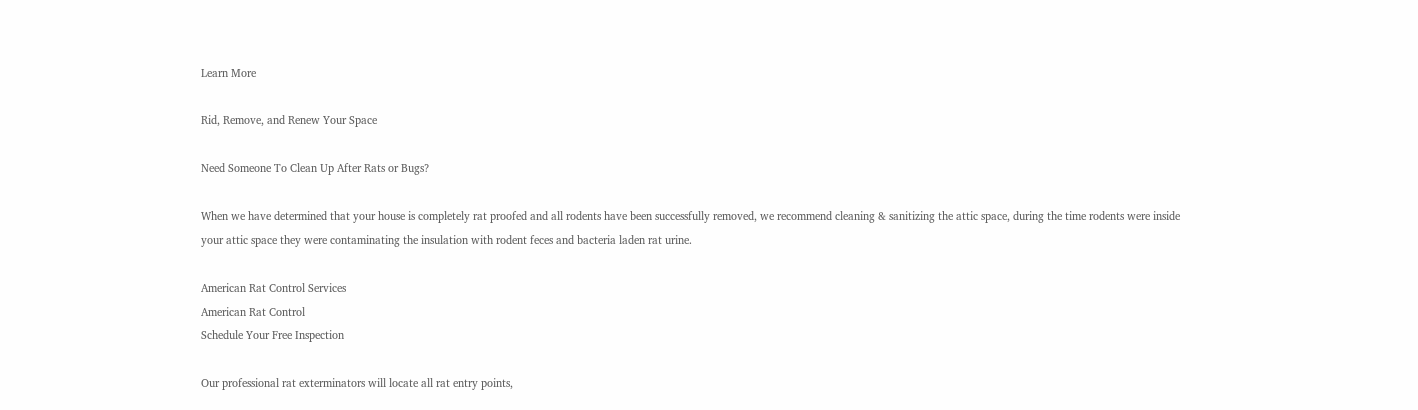Learn More

Rid, Remove, and Renew Your Space

Need Someone To Clean Up After Rats or Bugs?

When we have determined that your house is completely rat proofed and all rodents have been successfully removed, we recommend cleaning & sanitizing the attic space, during the time rodents were inside your attic space they were contaminating the insulation with rodent feces and bacteria laden rat urine.

American Rat Control Services
American Rat Control
Schedule Your Free Inspection

Our professional rat exterminators will locate all rat entry points,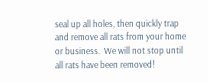seal up all holes, then quickly trap and remove all rats from your home or business.  We will not stop until all rats have been removed!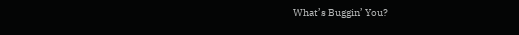What’s Buggin’ You?